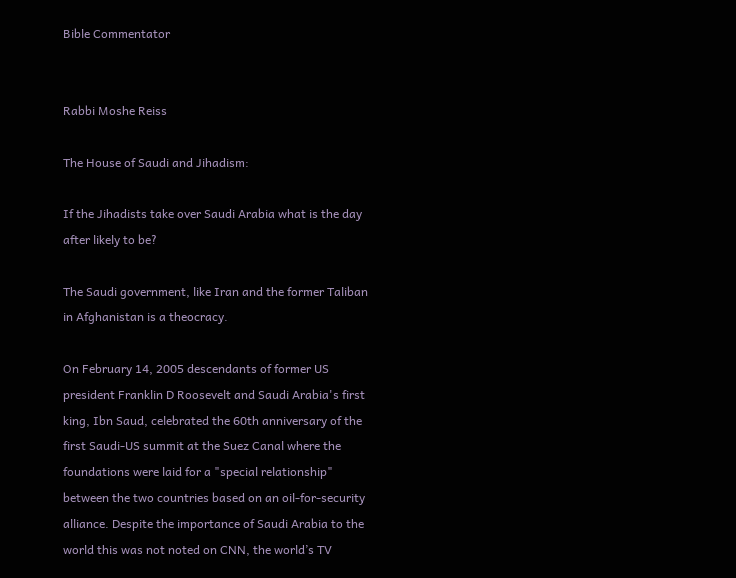Bible Commentator


Rabbi Moshe Reiss

The House of Saudi and Jihadism:

If the Jihadists take over Saudi Arabia what is the day after likely to be?

The Saudi government, like Iran and the former Taliban in Afghanistan is a theocracy.

On February 14, 2005 descendants of former US president Franklin D Roosevelt and Saudi Arabia's first king, Ibn Saud, celebrated the 60th anniversary of the first Saudi-US summit at the Suez Canal where the foundations were laid for a "special relationship" between the two countries based on an oil-for-security alliance. Despite the importance of Saudi Arabia to the world this was not noted on CNN, the world’s TV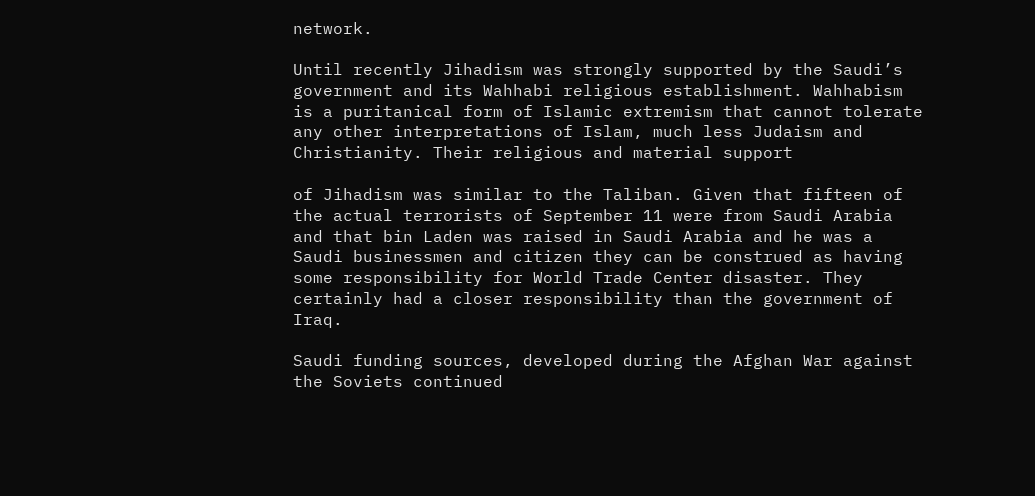network.

Until recently Jihadism was strongly supported by the Saudi’s government and its Wahhabi religious establishment. Wahhabism is a puritanical form of Islamic extremism that cannot tolerate any other interpretations of Islam, much less Judaism and Christianity. Their religious and material support

of Jihadism was similar to the Taliban. Given that fifteen of the actual terrorists of September 11 were from Saudi Arabia and that bin Laden was raised in Saudi Arabia and he was a Saudi businessmen and citizen they can be construed as having some responsibility for World Trade Center disaster. They certainly had a closer responsibility than the government of Iraq.

Saudi funding sources, developed during the Afghan War against the Soviets continued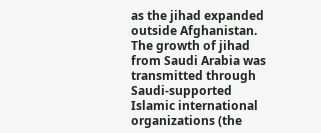as the jihad expanded outside Afghanistan. The growth of jihad from Saudi Arabia was transmitted through Saudi-supported Islamic international organizations (the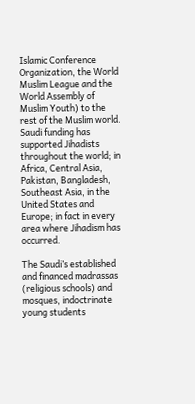Islamic Conference Organization, the World Muslim League and the World Assembly of Muslim Youth) to the rest of the Muslim world. Saudi funding has supported Jihadists throughout the world; in Africa, Central Asia, Pakistan, Bangladesh, Southeast Asia, in the United States and Europe; in fact in every area where Jihadism has occurred.

The Saudi’s established and financed madrassas (religious schools) and mosques, indoctrinate young students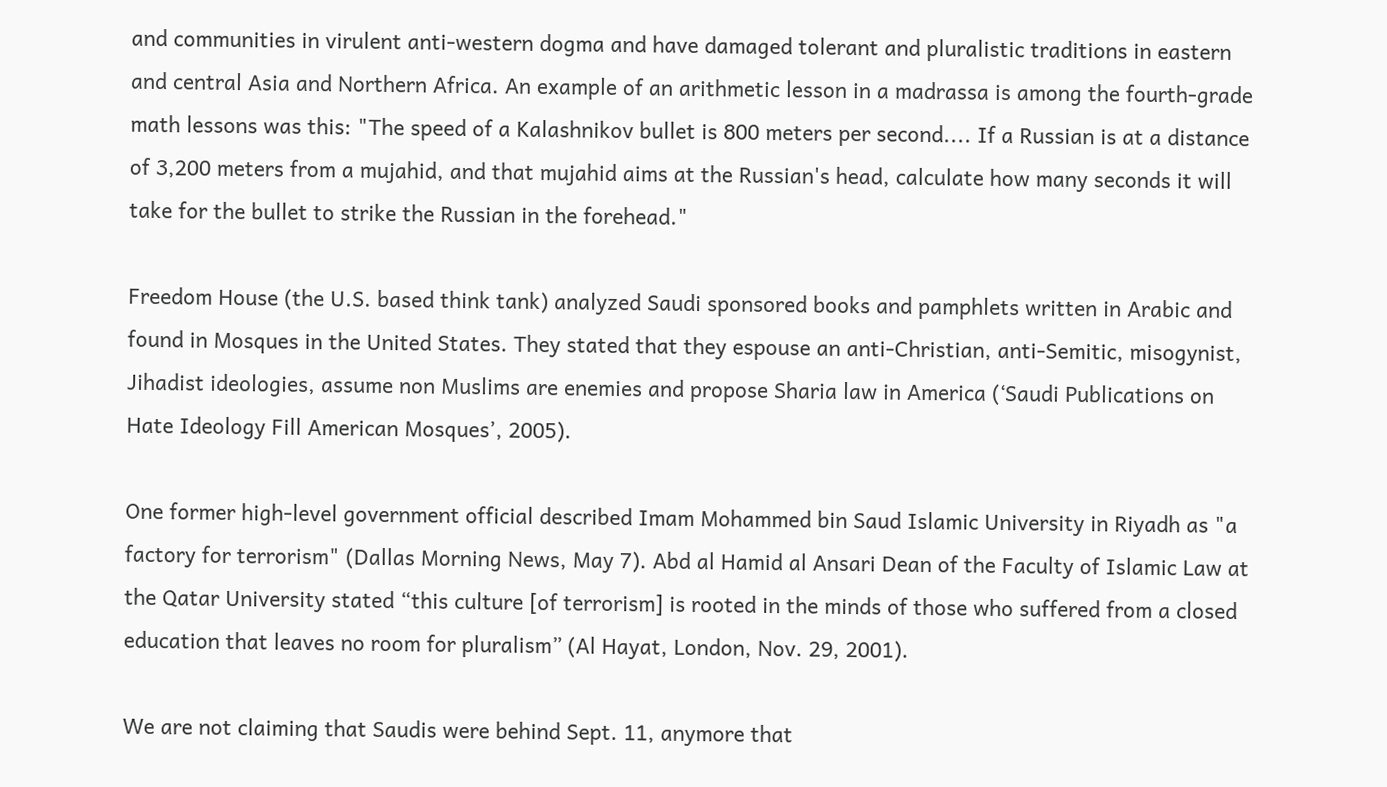and communities in virulent anti-western dogma and have damaged tolerant and pluralistic traditions in eastern and central Asia and Northern Africa. An example of an arithmetic lesson in a madrassa is among the fourth-grade math lessons was this: "The speed of a Kalashnikov bullet is 800 meters per second.... If a Russian is at a distance of 3,200 meters from a mujahid, and that mujahid aims at the Russian's head, calculate how many seconds it will take for the bullet to strike the Russian in the forehead."

Freedom House (the U.S. based think tank) analyzed Saudi sponsored books and pamphlets written in Arabic and found in Mosques in the United States. They stated that they espouse an anti-Christian, anti-Semitic, misogynist, Jihadist ideologies, assume non Muslims are enemies and propose Sharia law in America (‘Saudi Publications on Hate Ideology Fill American Mosques’, 2005).

One former high-level government official described Imam Mohammed bin Saud Islamic University in Riyadh as "a factory for terrorism" (Dallas Morning News, May 7). Abd al Hamid al Ansari Dean of the Faculty of Islamic Law at the Qatar University stated “this culture [of terrorism] is rooted in the minds of those who suffered from a closed education that leaves no room for pluralism” (Al Hayat, London, Nov. 29, 2001).

We are not claiming that Saudis were behind Sept. 11, anymore that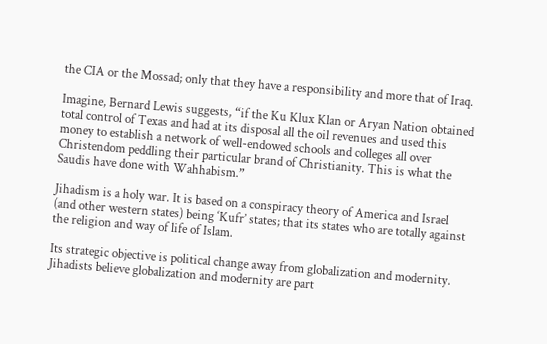the CIA or the Mossad; only that they have a responsibility and more that of Iraq.

Imagine, Bernard Lewis suggests, “if the Ku Klux Klan or Aryan Nation obtained total control of Texas and had at its disposal all the oil revenues and used this money to establish a network of well-endowed schools and colleges all over Christendom peddling their particular brand of Christianity. This is what the Saudis have done with Wahhabism.”

Jihadism is a holy war. It is based on a conspiracy theory of America and Israel (and other western states) being ‘Kufr’ states; that its states who are totally against the religion and way of life of Islam.

Its strategic objective is political change away from globalization and modernity. Jihadists believe globalization and modernity are part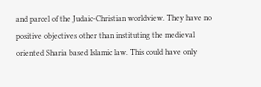and parcel of the Judaic-Christian worldview. They have no positive objectives other than instituting the medieval oriented Sharia based Islamic law. This could have only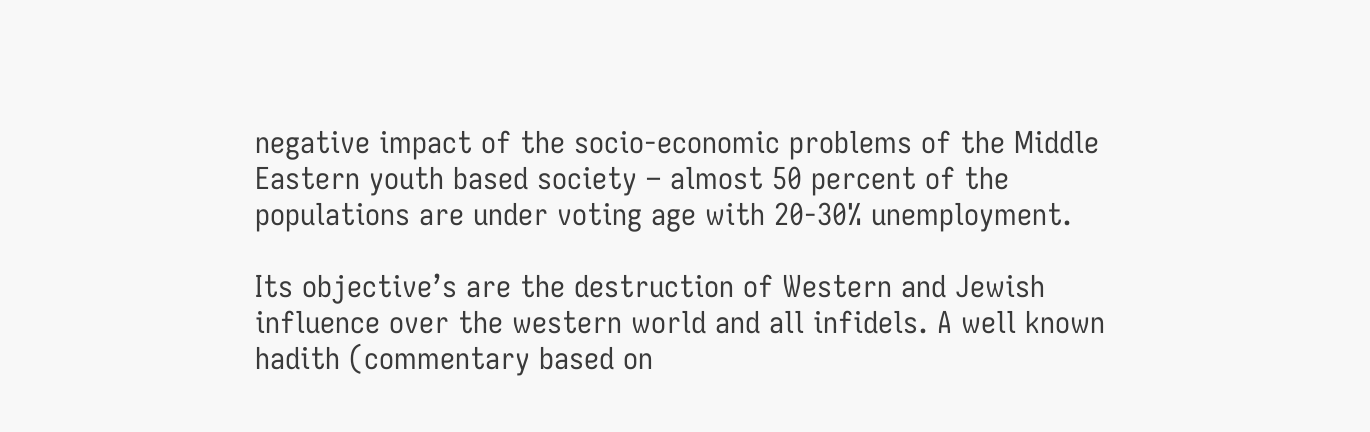negative impact of the socio-economic problems of the Middle Eastern youth based society – almost 50 percent of the populations are under voting age with 20-30% unemployment.

Its objective’s are the destruction of Western and Jewish influence over the western world and all infidels. A well known hadith (commentary based on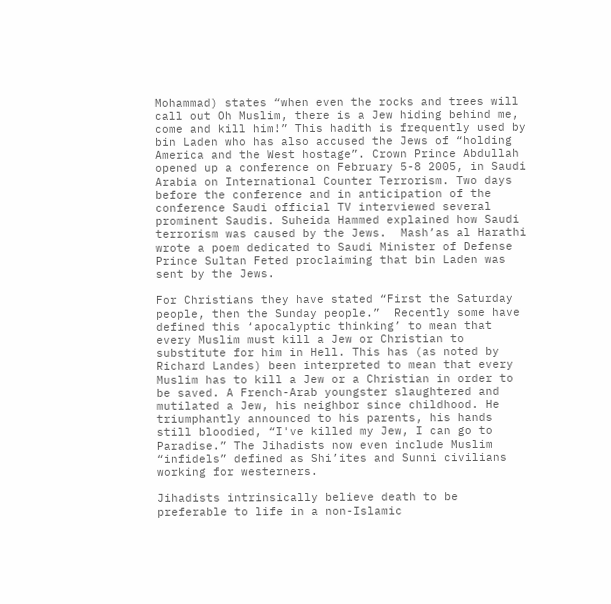Mohammad) states “when even the rocks and trees will call out Oh Muslim, there is a Jew hiding behind me, come and kill him!” This hadith is frequently used by bin Laden who has also accused the Jews of “holding America and the West hostage”. Crown Prince Abdullah opened up a conference on February 5-8 2005, in Saudi Arabia on International Counter Terrorism. Two days before the conference and in anticipation of the conference Saudi official TV interviewed several prominent Saudis. Suheida Hammed explained how Saudi terrorism was caused by the Jews.  Mash’as al Harathi wrote a poem dedicated to Saudi Minister of Defense Prince Sultan Feted proclaiming that bin Laden was sent by the Jews.

For Christians they have stated “First the Saturday people, then the Sunday people.”  Recently some have defined this ‘apocalyptic thinking’ to mean that every Muslim must kill a Jew or Christian to substitute for him in Hell. This has (as noted by Richard Landes) been interpreted to mean that every Muslim has to kill a Jew or a Christian in order to be saved. A French-Arab youngster slaughtered and mutilated a Jew, his neighbor since childhood. He triumphantly announced to his parents, his hands still bloodied, “I've killed my Jew, I can go to Paradise.” The Jihadists now even include Muslim “infidels” defined as Shi’ites and Sunni civilians working for westerners.

Jihadists intrinsically believe death to be preferable to life in a non-Islamic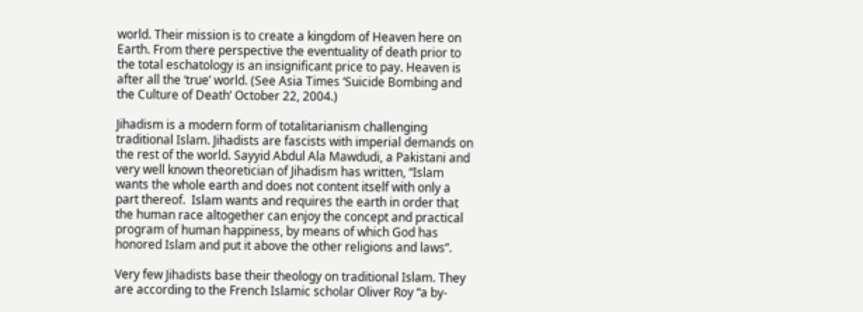world. Their mission is to create a kingdom of Heaven here on Earth. From there perspective the eventuality of death prior to the total eschatology is an insignificant price to pay. Heaven is after all the ‘true’ world. (See Asia Times ‘Suicide Bombing and the Culture of Death’ October 22, 2004.)

Jihadism is a modern form of totalitarianism challenging traditional Islam. Jihadists are fascists with imperial demands on the rest of the world. Sayyid Abdul Ala Mawdudi, a Pakistani and very well known theoretician of Jihadism has written, “Islam wants the whole earth and does not content itself with only a part thereof.  Islam wants and requires the earth in order that the human race altogether can enjoy the concept and practical program of human happiness, by means of which God has honored Islam and put it above the other religions and laws”.

Very few Jihadists base their theology on traditional Islam. They are according to the French Islamic scholar Oliver Roy “a by-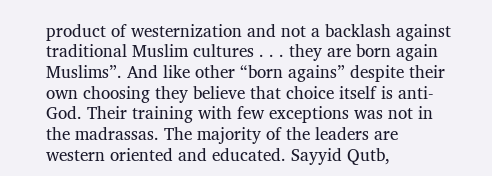product of westernization and not a backlash against traditional Muslim cultures . . . they are born again Muslims”. And like other “born agains” despite their own choosing they believe that choice itself is anti-God. Their training with few exceptions was not in the madrassas. The majority of the leaders are western oriented and educated. Sayyid Qutb,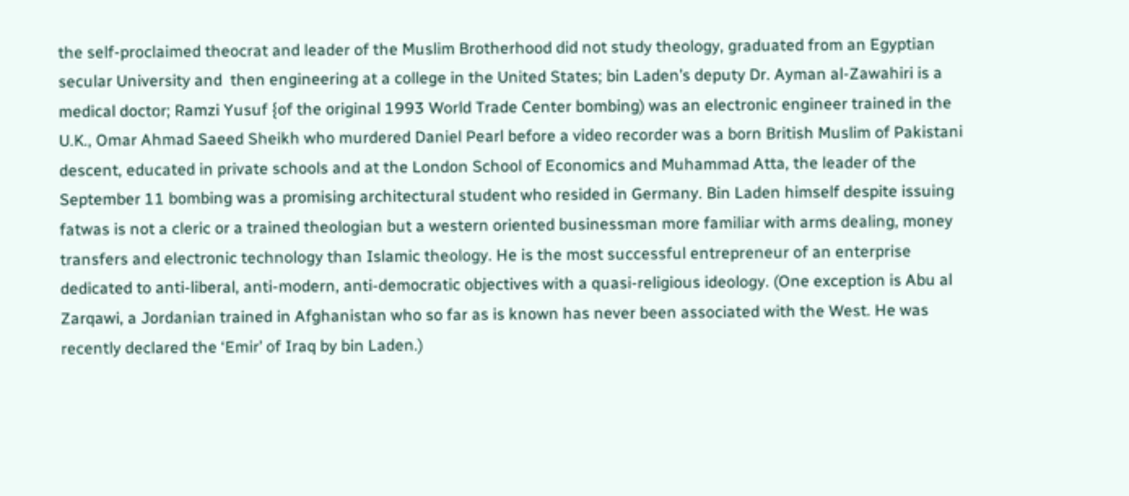the self-proclaimed theocrat and leader of the Muslim Brotherhood did not study theology, graduated from an Egyptian secular University and  then engineering at a college in the United States; bin Laden’s deputy Dr. Ayman al-Zawahiri is a medical doctor; Ramzi Yusuf {of the original 1993 World Trade Center bombing) was an electronic engineer trained in the U.K., Omar Ahmad Saeed Sheikh who murdered Daniel Pearl before a video recorder was a born British Muslim of Pakistani descent, educated in private schools and at the London School of Economics and Muhammad Atta, the leader of the September 11 bombing was a promising architectural student who resided in Germany. Bin Laden himself despite issuing fatwas is not a cleric or a trained theologian but a western oriented businessman more familiar with arms dealing, money transfers and electronic technology than Islamic theology. He is the most successful entrepreneur of an enterprise dedicated to anti-liberal, anti-modern, anti-democratic objectives with a quasi-religious ideology. (One exception is Abu al Zarqawi, a Jordanian trained in Afghanistan who so far as is known has never been associated with the West. He was recently declared the ‘Emir’ of Iraq by bin Laden.)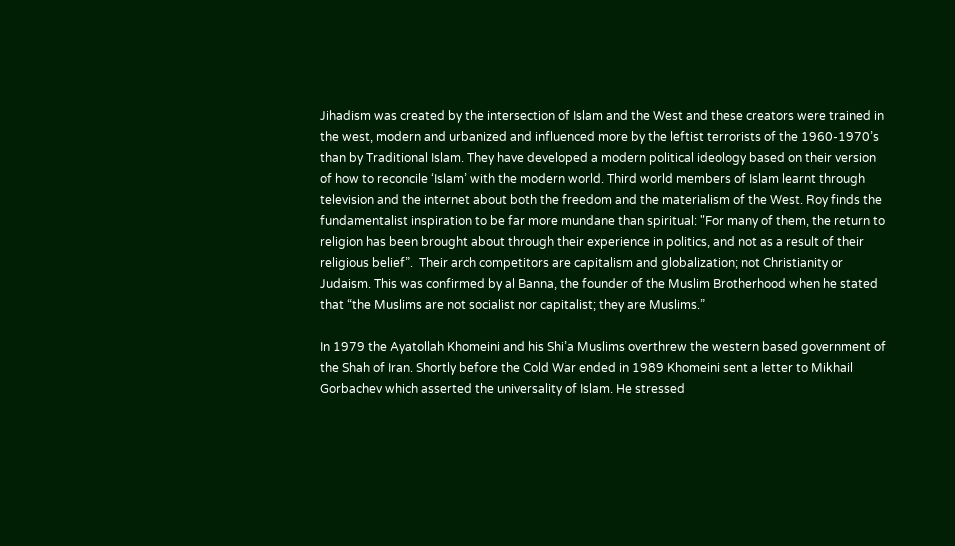Jihadism was created by the intersection of Islam and the West and these creators were trained in the west, modern and urbanized and influenced more by the leftist terrorists of the 1960-1970’s than by Traditional Islam. They have developed a modern political ideology based on their version of how to reconcile ‘Islam’ with the modern world. Third world members of Islam learnt through television and the internet about both the freedom and the materialism of the West. Roy finds the fundamentalist inspiration to be far more mundane than spiritual: "For many of them, the return to religion has been brought about through their experience in politics, and not as a result of their religious belief”.  Their arch competitors are capitalism and globalization; not Christianity or Judaism. This was confirmed by al Banna, the founder of the Muslim Brotherhood when he stated that “the Muslims are not socialist nor capitalist; they are Muslims.”

In 1979 the Ayatollah Khomeini and his Shi’a Muslims overthrew the western based government of the Shah of Iran. Shortly before the Cold War ended in 1989 Khomeini sent a letter to Mikhail Gorbachev which asserted the universality of Islam. He stressed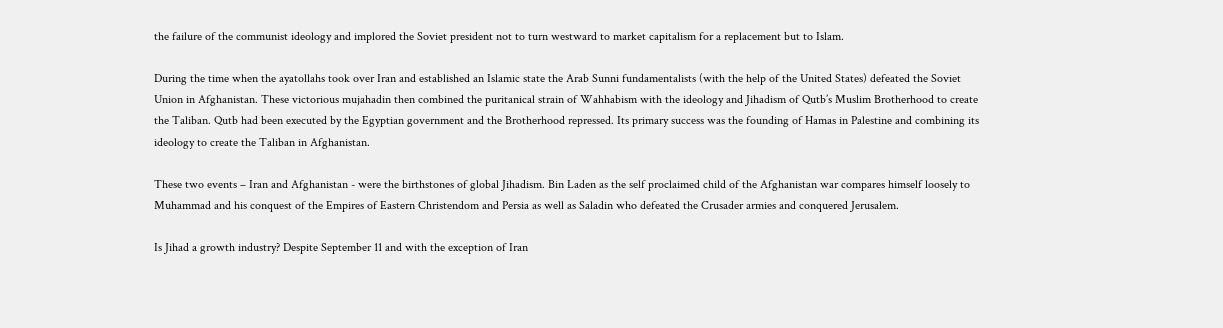the failure of the communist ideology and implored the Soviet president not to turn westward to market capitalism for a replacement but to Islam.

During the time when the ayatollahs took over Iran and established an Islamic state the Arab Sunni fundamentalists (with the help of the United States) defeated the Soviet Union in Afghanistan. These victorious mujahadin then combined the puritanical strain of Wahhabism with the ideology and Jihadism of Qutb’s Muslim Brotherhood to create the Taliban. Qutb had been executed by the Egyptian government and the Brotherhood repressed. Its primary success was the founding of Hamas in Palestine and combining its ideology to create the Taliban in Afghanistan.

These two events – Iran and Afghanistan - were the birthstones of global Jihadism. Bin Laden as the self proclaimed child of the Afghanistan war compares himself loosely to Muhammad and his conquest of the Empires of Eastern Christendom and Persia as well as Saladin who defeated the Crusader armies and conquered Jerusalem.

Is Jihad a growth industry? Despite September 11 and with the exception of Iran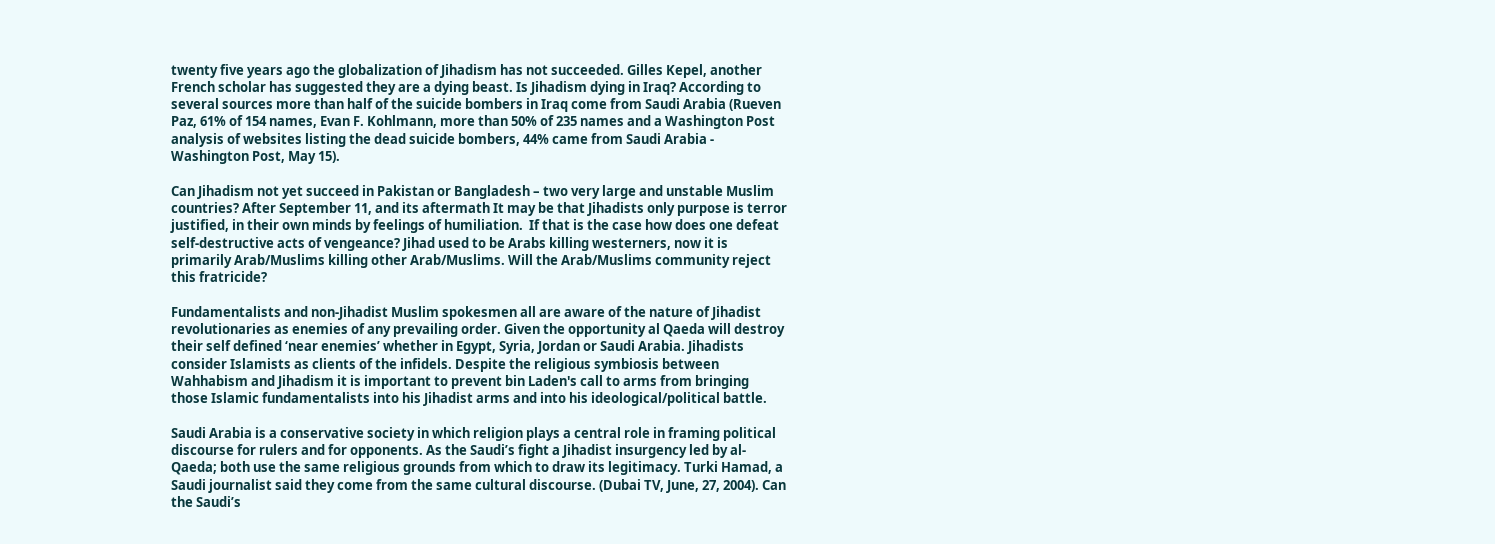twenty five years ago the globalization of Jihadism has not succeeded. Gilles Kepel, another French scholar has suggested they are a dying beast. Is Jihadism dying in Iraq? According to several sources more than half of the suicide bombers in Iraq come from Saudi Arabia (Rueven Paz, 61% of 154 names, Evan F. Kohlmann, more than 50% of 235 names and a Washington Post analysis of websites listing the dead suicide bombers, 44% came from Saudi Arabia - Washington Post, May 15).

Can Jihadism not yet succeed in Pakistan or Bangladesh – two very large and unstable Muslim countries? After September 11, and its aftermath It may be that Jihadists only purpose is terror justified, in their own minds by feelings of humiliation.  If that is the case how does one defeat self-destructive acts of vengeance? Jihad used to be Arabs killing westerners, now it is primarily Arab/Muslims killing other Arab/Muslims. Will the Arab/Muslims community reject this fratricide?

Fundamentalists and non-Jihadist Muslim spokesmen all are aware of the nature of Jihadist revolutionaries as enemies of any prevailing order. Given the opportunity al Qaeda will destroy their self defined ‘near enemies’ whether in Egypt, Syria, Jordan or Saudi Arabia. Jihadists consider Islamists as clients of the infidels. Despite the religious symbiosis between Wahhabism and Jihadism it is important to prevent bin Laden's call to arms from bringing those Islamic fundamentalists into his Jihadist arms and into his ideological/political battle.

Saudi Arabia is a conservative society in which religion plays a central role in framing political discourse for rulers and for opponents. As the Saudi’s fight a Jihadist insurgency led by al-Qaeda; both use the same religious grounds from which to draw its legitimacy. Turki Hamad, a Saudi journalist said they come from the same cultural discourse. (Dubai TV, June, 27, 2004). Can the Saudi’s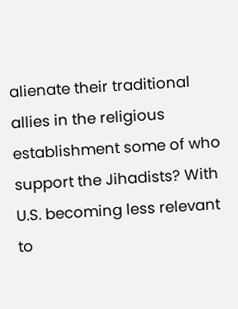alienate their traditional allies in the religious establishment some of who support the Jihadists? With U.S. becoming less relevant to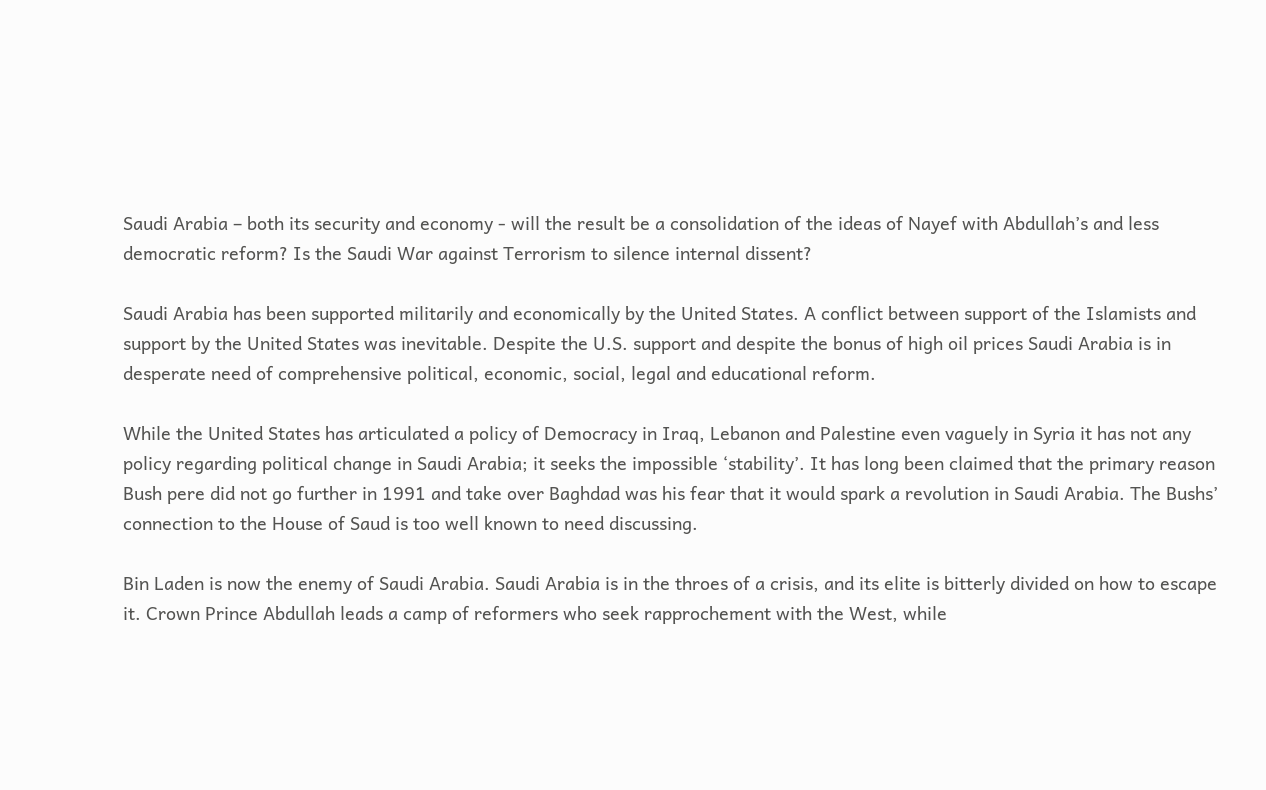Saudi Arabia – both its security and economy - will the result be a consolidation of the ideas of Nayef with Abdullah’s and less democratic reform? Is the Saudi War against Terrorism to silence internal dissent?

Saudi Arabia has been supported militarily and economically by the United States. A conflict between support of the Islamists and support by the United States was inevitable. Despite the U.S. support and despite the bonus of high oil prices Saudi Arabia is in desperate need of comprehensive political, economic, social, legal and educational reform.

While the United States has articulated a policy of Democracy in Iraq, Lebanon and Palestine even vaguely in Syria it has not any policy regarding political change in Saudi Arabia; it seeks the impossible ‘stability’. It has long been claimed that the primary reason Bush pere did not go further in 1991 and take over Baghdad was his fear that it would spark a revolution in Saudi Arabia. The Bushs’ connection to the House of Saud is too well known to need discussing.

Bin Laden is now the enemy of Saudi Arabia. Saudi Arabia is in the throes of a crisis, and its elite is bitterly divided on how to escape it. Crown Prince Abdullah leads a camp of reformers who seek rapprochement with the West, while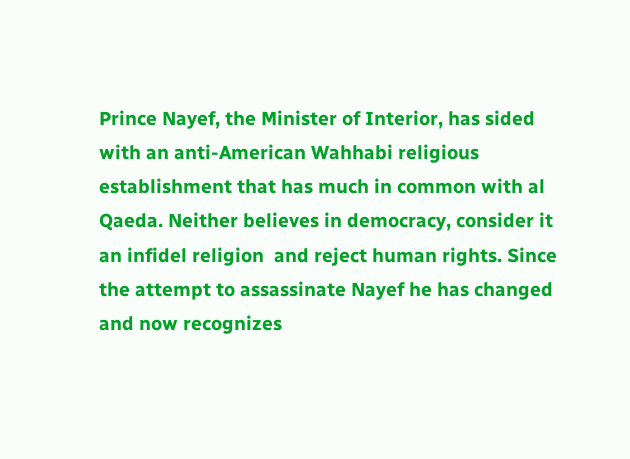Prince Nayef, the Minister of Interior, has sided with an anti-American Wahhabi religious establishment that has much in common with al Qaeda. Neither believes in democracy, consider it an infidel religion  and reject human rights. Since the attempt to assassinate Nayef he has changed and now recognizes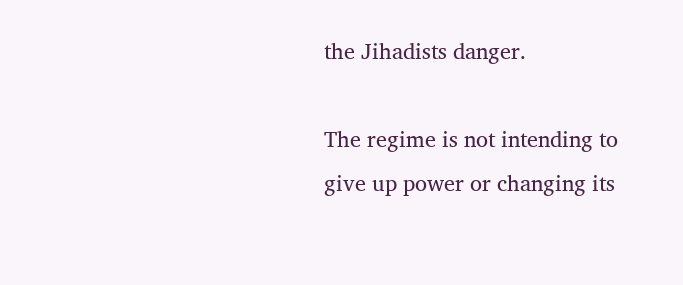the Jihadists danger.

The regime is not intending to give up power or changing its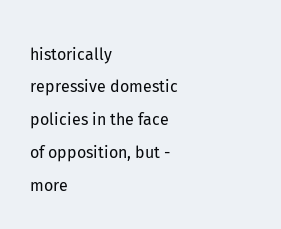historically repressive domestic policies in the face of opposition, but - more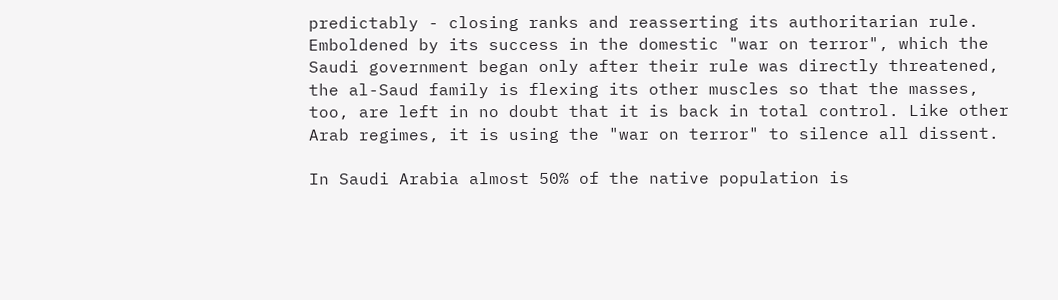predictably - closing ranks and reasserting its authoritarian rule. Emboldened by its success in the domestic "war on terror", which the Saudi government began only after their rule was directly threatened, the al-Saud family is flexing its other muscles so that the masses, too, are left in no doubt that it is back in total control. Like other Arab regimes, it is using the "war on terror" to silence all dissent.

In Saudi Arabia almost 50% of the native population is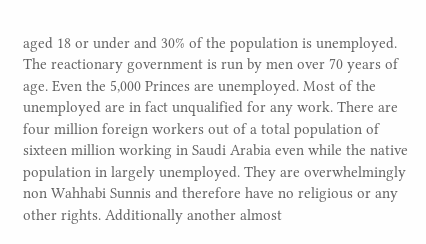aged 18 or under and 30% of the population is unemployed. The reactionary government is run by men over 70 years of age. Even the 5,000 Princes are unemployed. Most of the unemployed are in fact unqualified for any work. There are four million foreign workers out of a total population of sixteen million working in Saudi Arabia even while the native population in largely unemployed. They are overwhelmingly non Wahhabi Sunnis and therefore have no religious or any other rights. Additionally another almost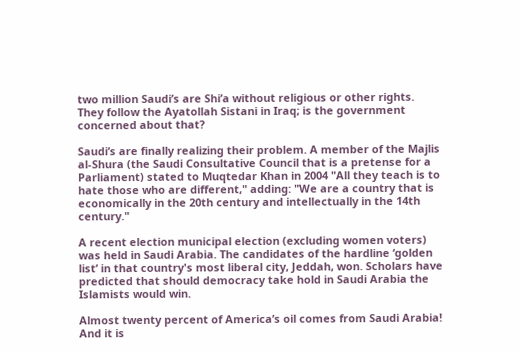two million Saudi’s are Shi’a without religious or other rights. They follow the Ayatollah Sistani in Iraq; is the government concerned about that?

Saudi’s are finally realizing their problem. A member of the Majlis al-Shura (the Saudi Consultative Council that is a pretense for a Parliament) stated to Muqtedar Khan in 2004 "All they teach is to hate those who are different," adding: "We are a country that is economically in the 20th century and intellectually in the 14th century."

A recent election municipal election (excluding women voters) was held in Saudi Arabia. The candidates of the hardline ‘golden list’ in that country's most liberal city, Jeddah, won. Scholars have predicted that should democracy take hold in Saudi Arabia the Islamists would win.

Almost twenty percent of America’s oil comes from Saudi Arabia! And it is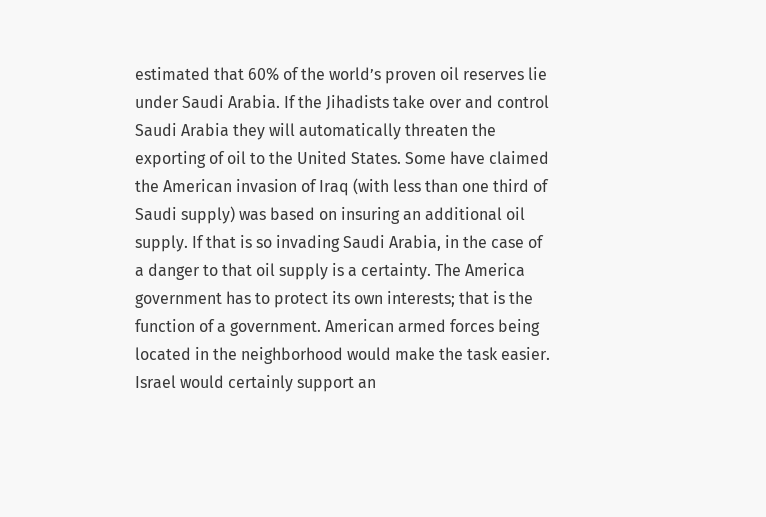estimated that 60% of the world’s proven oil reserves lie under Saudi Arabia. If the Jihadists take over and control Saudi Arabia they will automatically threaten the exporting of oil to the United States. Some have claimed the American invasion of Iraq (with less than one third of Saudi supply) was based on insuring an additional oil supply. If that is so invading Saudi Arabia, in the case of a danger to that oil supply is a certainty. The America government has to protect its own interests; that is the function of a government. American armed forces being located in the neighborhood would make the task easier. Israel would certainly support an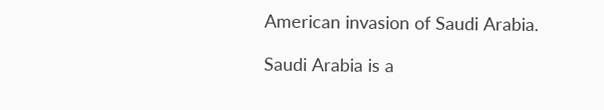American invasion of Saudi Arabia.

Saudi Arabia is a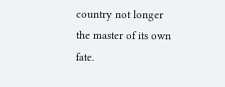country not longer the master of its own fate.